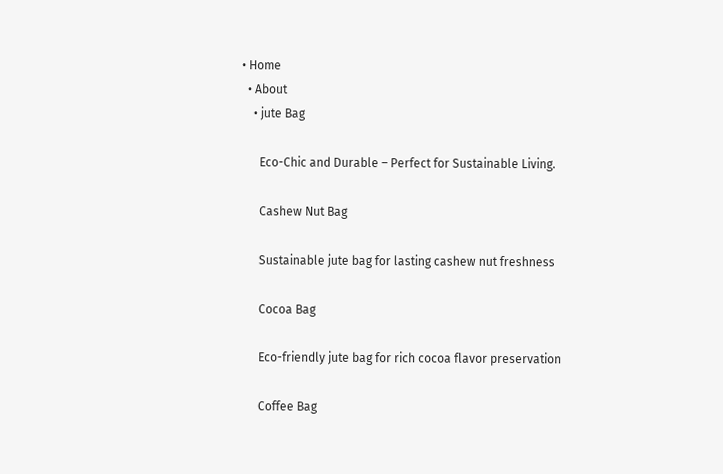• Home
  • About
    • jute Bag

      Eco-Chic and Durable – Perfect for Sustainable Living.

      Cashew Nut Bag

      Sustainable jute bag for lasting cashew nut freshness

      Cocoa Bag

      Eco-friendly jute bag for rich cocoa flavor preservation

      Coffee Bag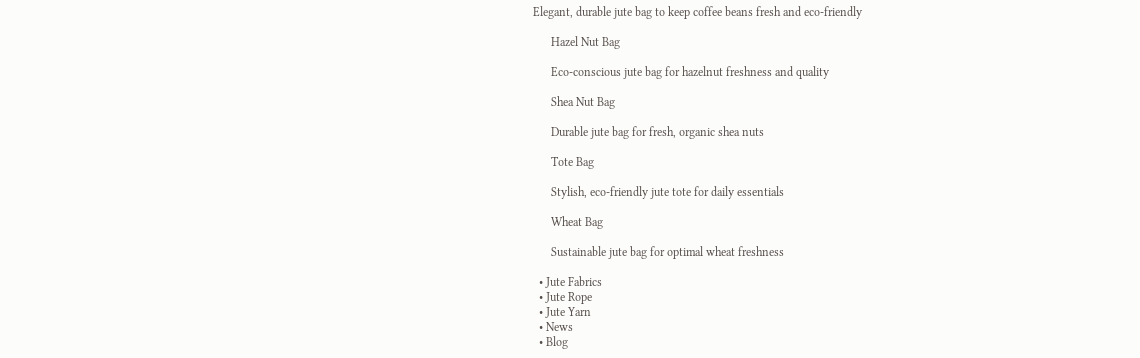Elegant, durable jute bag to keep coffee beans fresh and eco-friendly

      Hazel Nut Bag

      Eco-conscious jute bag for hazelnut freshness and quality

      Shea Nut Bag

      Durable jute bag for fresh, organic shea nuts

      Tote Bag

      Stylish, eco-friendly jute tote for daily essentials

      Wheat Bag

      Sustainable jute bag for optimal wheat freshness

  • Jute Fabrics
  • Jute Rope
  • Jute Yarn
  • News
  • Blog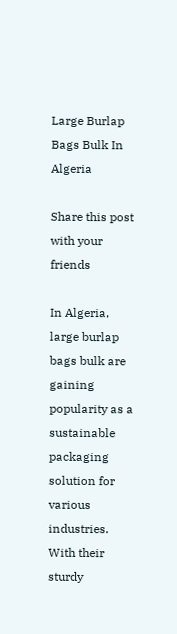Large Burlap Bags Bulk In Algeria

Share this post with your friends

In Algeria, large burlap bags bulk are gaining popularity as a sustainable packaging solution for various industries. With their sturdy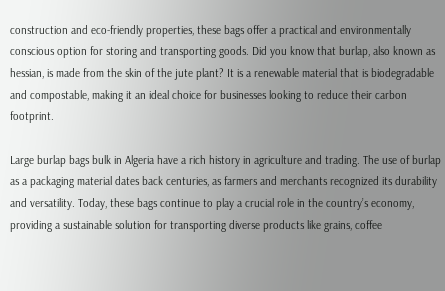construction and eco-friendly properties, these bags offer a practical and environmentally conscious option for storing and transporting goods. Did you know that burlap, also known as hessian, is made from the skin of the jute plant? It is a renewable material that is biodegradable and compostable, making it an ideal choice for businesses looking to reduce their carbon footprint.

Large burlap bags bulk in Algeria have a rich history in agriculture and trading. The use of burlap as a packaging material dates back centuries, as farmers and merchants recognized its durability and versatility. Today, these bags continue to play a crucial role in the country’s economy, providing a sustainable solution for transporting diverse products like grains, coffee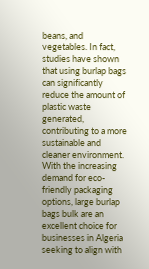beans, and vegetables. In fact, studies have shown that using burlap bags can significantly reduce the amount of plastic waste generated, contributing to a more sustainable and cleaner environment. With the increasing demand for eco-friendly packaging options, large burlap bags bulk are an excellent choice for businesses in Algeria seeking to align with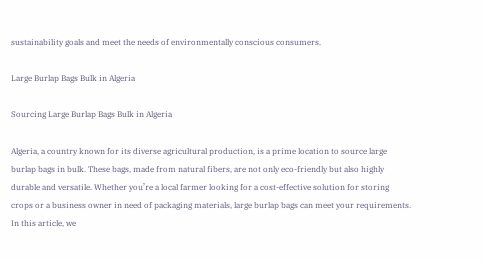sustainability goals and meet the needs of environmentally conscious consumers.

Large Burlap Bags Bulk in Algeria

Sourcing Large Burlap Bags Bulk in Algeria

Algeria, a country known for its diverse agricultural production, is a prime location to source large burlap bags in bulk. These bags, made from natural fibers, are not only eco-friendly but also highly durable and versatile. Whether you’re a local farmer looking for a cost-effective solution for storing crops or a business owner in need of packaging materials, large burlap bags can meet your requirements. In this article, we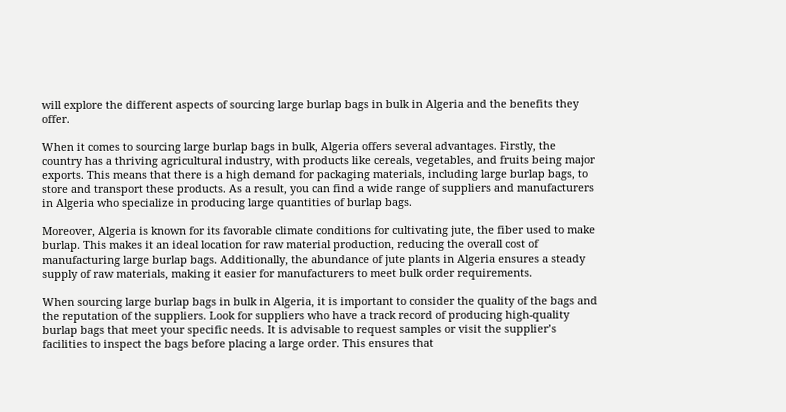will explore the different aspects of sourcing large burlap bags in bulk in Algeria and the benefits they offer.

When it comes to sourcing large burlap bags in bulk, Algeria offers several advantages. Firstly, the country has a thriving agricultural industry, with products like cereals, vegetables, and fruits being major exports. This means that there is a high demand for packaging materials, including large burlap bags, to store and transport these products. As a result, you can find a wide range of suppliers and manufacturers in Algeria who specialize in producing large quantities of burlap bags.

Moreover, Algeria is known for its favorable climate conditions for cultivating jute, the fiber used to make burlap. This makes it an ideal location for raw material production, reducing the overall cost of manufacturing large burlap bags. Additionally, the abundance of jute plants in Algeria ensures a steady supply of raw materials, making it easier for manufacturers to meet bulk order requirements.

When sourcing large burlap bags in bulk in Algeria, it is important to consider the quality of the bags and the reputation of the suppliers. Look for suppliers who have a track record of producing high-quality burlap bags that meet your specific needs. It is advisable to request samples or visit the supplier’s facilities to inspect the bags before placing a large order. This ensures that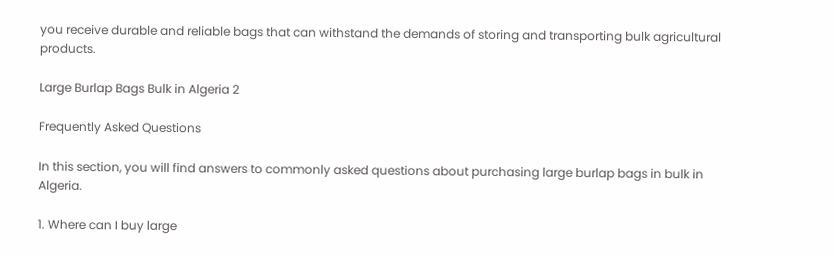you receive durable and reliable bags that can withstand the demands of storing and transporting bulk agricultural products.

Large Burlap Bags Bulk in Algeria 2

Frequently Asked Questions

In this section, you will find answers to commonly asked questions about purchasing large burlap bags in bulk in Algeria.

1. Where can I buy large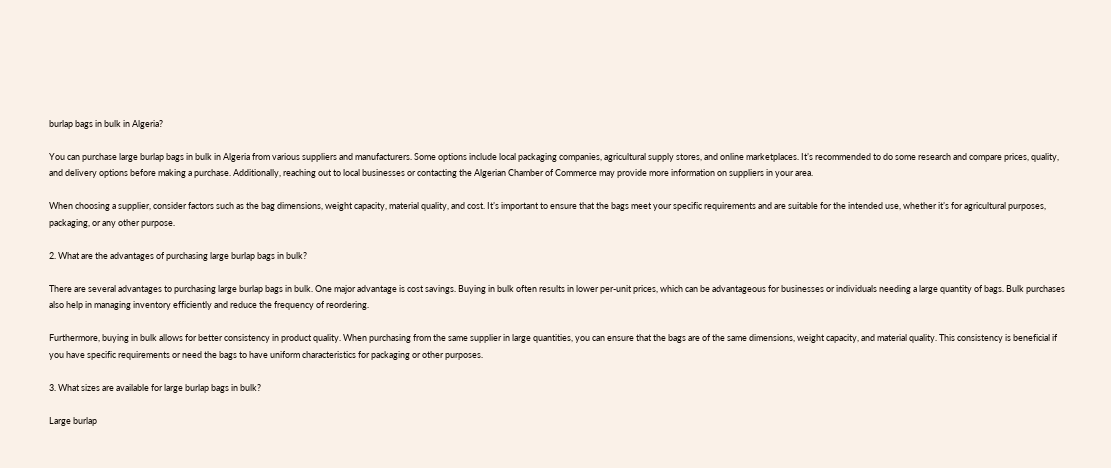burlap bags in bulk in Algeria?

You can purchase large burlap bags in bulk in Algeria from various suppliers and manufacturers. Some options include local packaging companies, agricultural supply stores, and online marketplaces. It’s recommended to do some research and compare prices, quality, and delivery options before making a purchase. Additionally, reaching out to local businesses or contacting the Algerian Chamber of Commerce may provide more information on suppliers in your area.

When choosing a supplier, consider factors such as the bag dimensions, weight capacity, material quality, and cost. It’s important to ensure that the bags meet your specific requirements and are suitable for the intended use, whether it’s for agricultural purposes, packaging, or any other purpose.

2. What are the advantages of purchasing large burlap bags in bulk?

There are several advantages to purchasing large burlap bags in bulk. One major advantage is cost savings. Buying in bulk often results in lower per-unit prices, which can be advantageous for businesses or individuals needing a large quantity of bags. Bulk purchases also help in managing inventory efficiently and reduce the frequency of reordering.

Furthermore, buying in bulk allows for better consistency in product quality. When purchasing from the same supplier in large quantities, you can ensure that the bags are of the same dimensions, weight capacity, and material quality. This consistency is beneficial if you have specific requirements or need the bags to have uniform characteristics for packaging or other purposes.

3. What sizes are available for large burlap bags in bulk?

Large burlap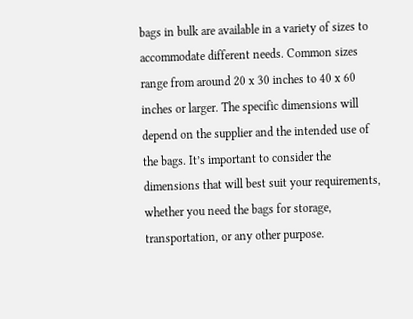bags in bulk are available in a variety of sizes to accommodate different needs. Common sizes range from around 20 x 30 inches to 40 x 60 inches or larger. The specific dimensions will depend on the supplier and the intended use of the bags. It’s important to consider the dimensions that will best suit your requirements, whether you need the bags for storage, transportation, or any other purpose.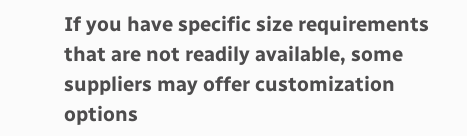If you have specific size requirements that are not readily available, some suppliers may offer customization options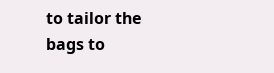to tailor the bags to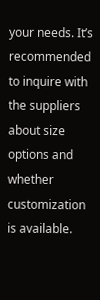your needs. It’s recommended to inquire with the suppliers about size options and whether customization is available.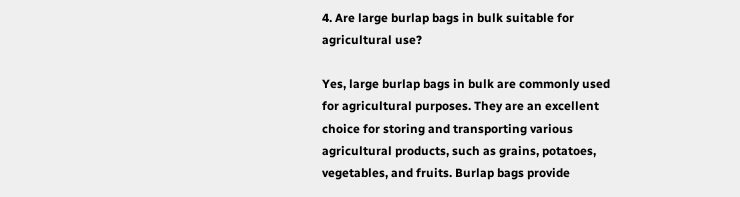4. Are large burlap bags in bulk suitable for agricultural use?

Yes, large burlap bags in bulk are commonly used for agricultural purposes. They are an excellent choice for storing and transporting various agricultural products, such as grains, potatoes, vegetables, and fruits. Burlap bags provide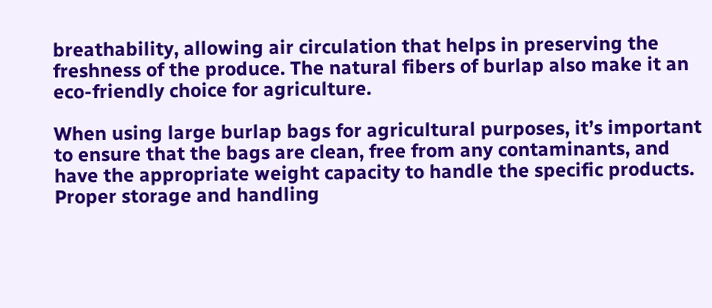breathability, allowing air circulation that helps in preserving the freshness of the produce. The natural fibers of burlap also make it an eco-friendly choice for agriculture.

When using large burlap bags for agricultural purposes, it’s important to ensure that the bags are clean, free from any contaminants, and have the appropriate weight capacity to handle the specific products. Proper storage and handling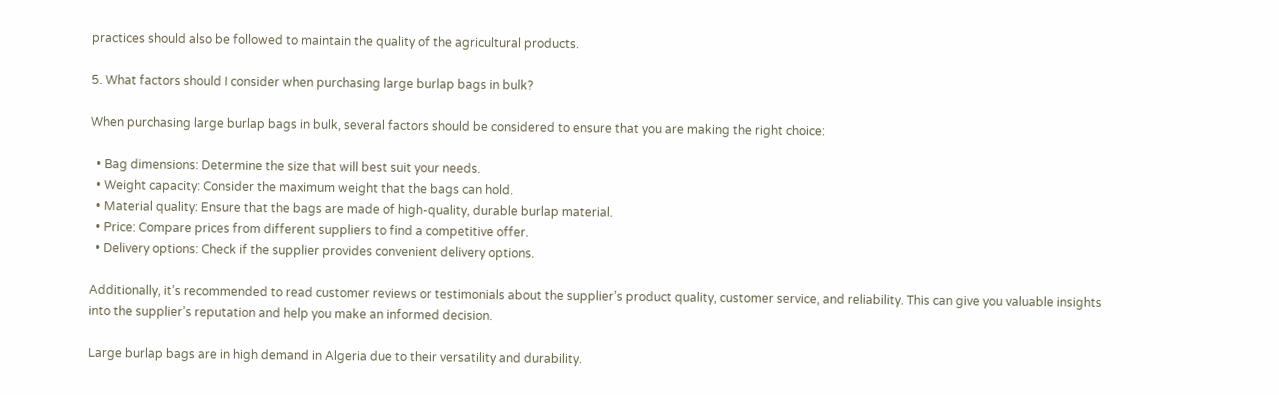practices should also be followed to maintain the quality of the agricultural products.

5. What factors should I consider when purchasing large burlap bags in bulk?

When purchasing large burlap bags in bulk, several factors should be considered to ensure that you are making the right choice:

  • Bag dimensions: Determine the size that will best suit your needs.
  • Weight capacity: Consider the maximum weight that the bags can hold.
  • Material quality: Ensure that the bags are made of high-quality, durable burlap material.
  • Price: Compare prices from different suppliers to find a competitive offer.
  • Delivery options: Check if the supplier provides convenient delivery options.

Additionally, it’s recommended to read customer reviews or testimonials about the supplier’s product quality, customer service, and reliability. This can give you valuable insights into the supplier’s reputation and help you make an informed decision.

Large burlap bags are in high demand in Algeria due to their versatility and durability.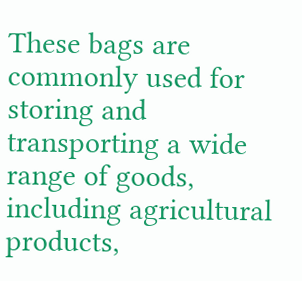These bags are commonly used for storing and transporting a wide range of goods, including agricultural products,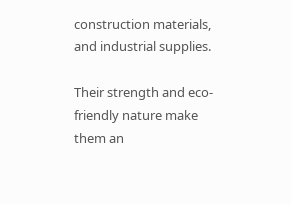construction materials, and industrial supplies.

Their strength and eco-friendly nature make them an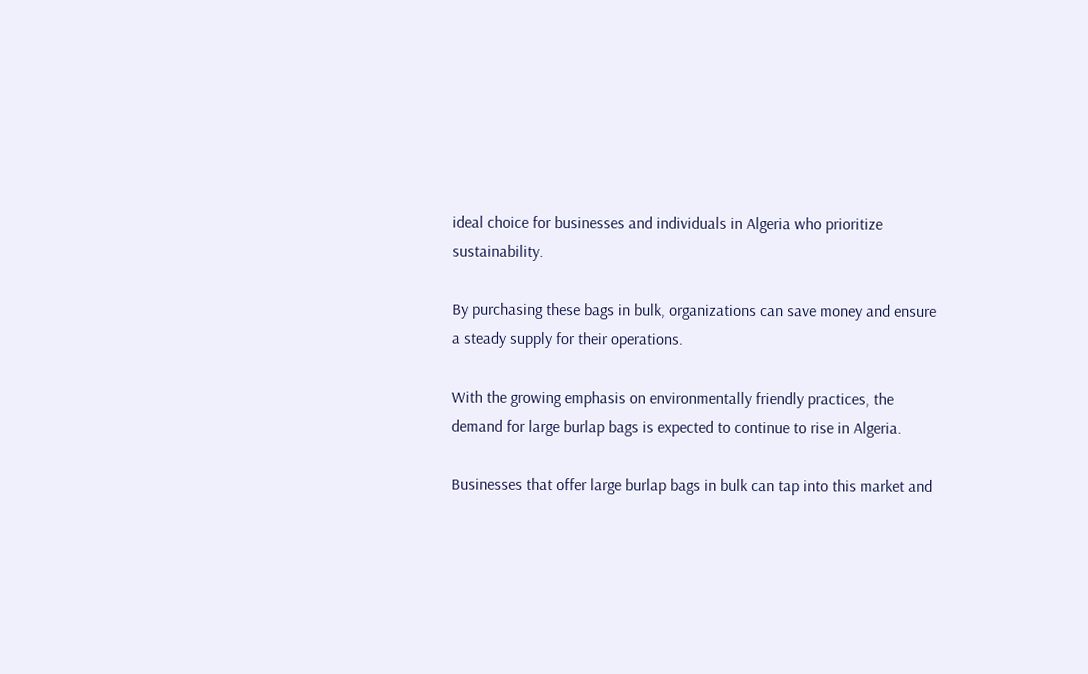ideal choice for businesses and individuals in Algeria who prioritize sustainability.

By purchasing these bags in bulk, organizations can save money and ensure a steady supply for their operations.

With the growing emphasis on environmentally friendly practices, the demand for large burlap bags is expected to continue to rise in Algeria.

Businesses that offer large burlap bags in bulk can tap into this market and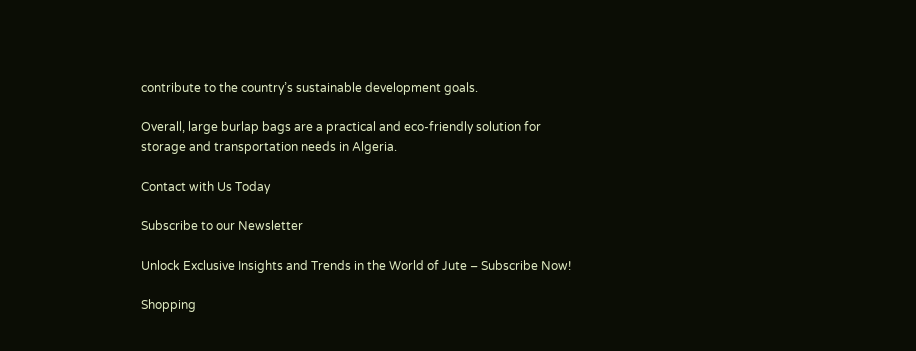contribute to the country’s sustainable development goals.

Overall, large burlap bags are a practical and eco-friendly solution for storage and transportation needs in Algeria.

Contact with Us Today

Subscribe to our Newsletter

Unlock Exclusive Insights and Trends in the World of Jute – Subscribe Now!

Shopping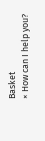Basket
× How can I help you?